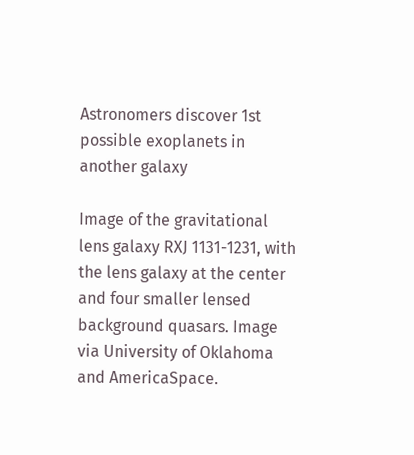Astronomers discover 1st possible exoplanets in another galaxy

Image of the gravitational lens galaxy RXJ 1131-1231, with the lens galaxy at the center and four smaller lensed background quasars. Image via University of Oklahoma and AmericaSpace.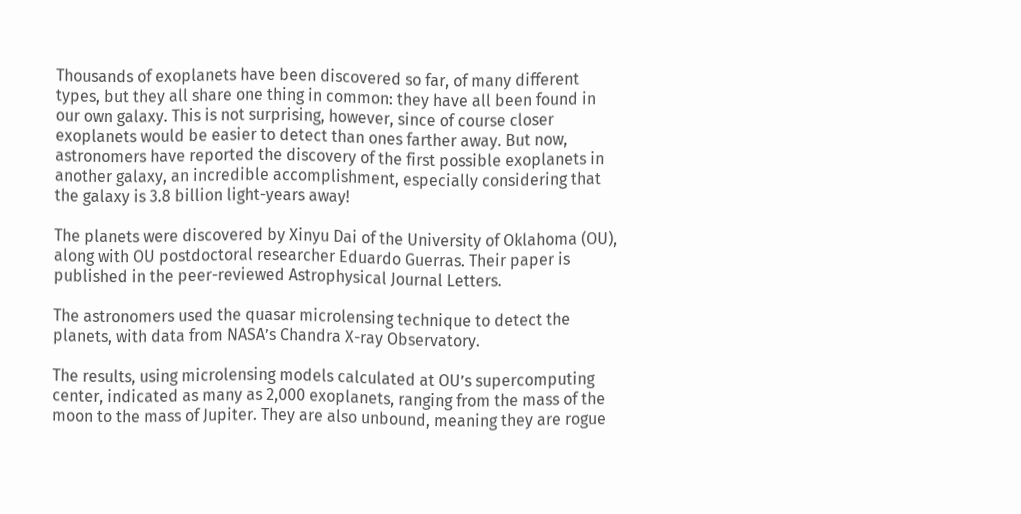Thousands of exoplanets have been discovered so far, of many different types, but they all share one thing in common: they have all been found in our own galaxy. This is not surprising, however, since of course closer exoplanets would be easier to detect than ones farther away. But now, astronomers have reported the discovery of the first possible exoplanets in another galaxy, an incredible accomplishment, especially considering that the galaxy is 3.8 billion light-years away!

The planets were discovered by Xinyu Dai of the University of Oklahoma (OU), along with OU postdoctoral researcher Eduardo Guerras. Their paper is published in the peer-reviewed Astrophysical Journal Letters.

The astronomers used the quasar microlensing technique to detect the planets, with data from NASA’s Chandra X-ray Observatory.

The results, using microlensing models calculated at OU’s supercomputing center, indicated as many as 2,000 exoplanets, ranging from the mass of the moon to the mass of Jupiter. They are also unbound, meaning they are rogue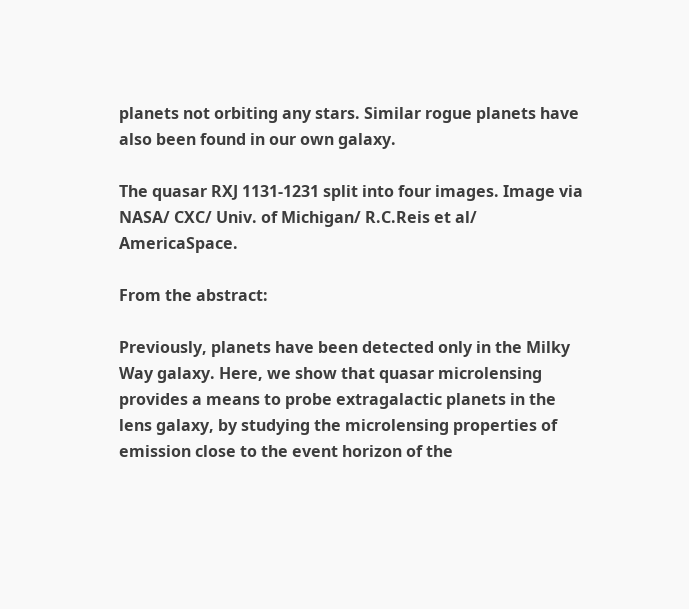planets not orbiting any stars. Similar rogue planets have also been found in our own galaxy.

The quasar RXJ 1131-1231 split into four images. Image via NASA/ CXC/ Univ. of Michigan/ R.C.Reis et al/ AmericaSpace.

From the abstract:

Previously, planets have been detected only in the Milky Way galaxy. Here, we show that quasar microlensing provides a means to probe extragalactic planets in the lens galaxy, by studying the microlensing properties of emission close to the event horizon of the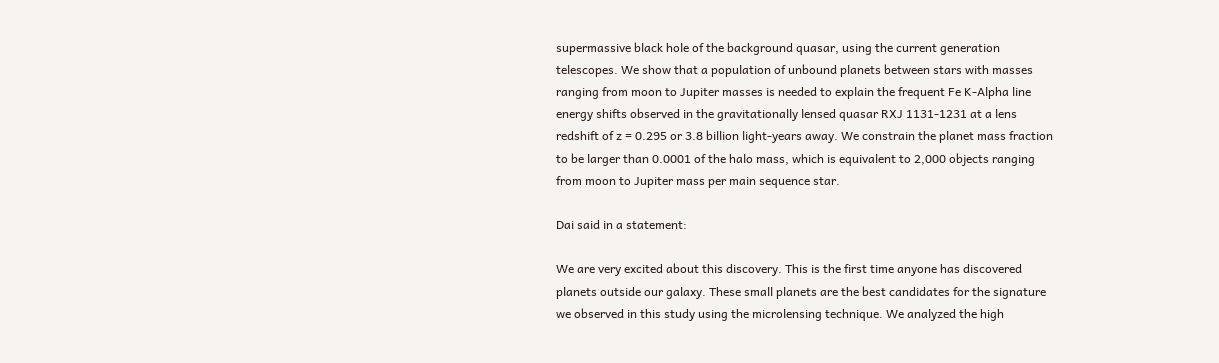supermassive black hole of the background quasar, using the current generation telescopes. We show that a population of unbound planets between stars with masses ranging from moon to Jupiter masses is needed to explain the frequent Fe K-Alpha line energy shifts observed in the gravitationally lensed quasar RXJ 1131-1231 at a lens redshift of z = 0.295 or 3.8 billion light-years away. We constrain the planet mass fraction to be larger than 0.0001 of the halo mass, which is equivalent to 2,000 objects ranging from moon to Jupiter mass per main sequence star.

Dai said in a statement:

We are very excited about this discovery. This is the first time anyone has discovered planets outside our galaxy. These small planets are the best candidates for the signature we observed in this study using the microlensing technique. We analyzed the high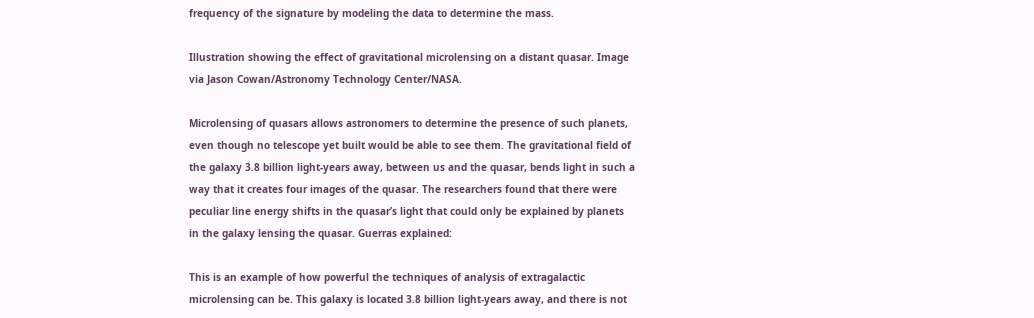frequency of the signature by modeling the data to determine the mass.

Illustration showing the effect of gravitational microlensing on a distant quasar. Image via Jason Cowan/Astronomy Technology Center/NASA.

Microlensing of quasars allows astronomers to determine the presence of such planets, even though no telescope yet built would be able to see them. The gravitational field of the galaxy 3.8 billion light-years away, between us and the quasar, bends light in such a way that it creates four images of the quasar. The researchers found that there were peculiar line energy shifts in the quasar’s light that could only be explained by planets in the galaxy lensing the quasar. Guerras explained:

This is an example of how powerful the techniques of analysis of extragalactic microlensing can be. This galaxy is located 3.8 billion light-years away, and there is not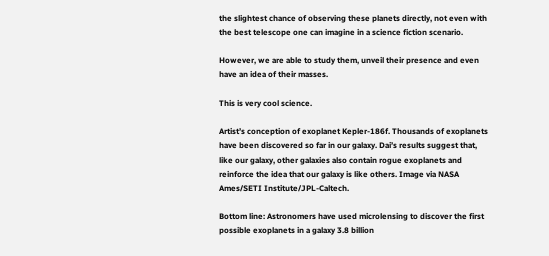the slightest chance of observing these planets directly, not even with the best telescope one can imagine in a science fiction scenario.

However, we are able to study them, unveil their presence and even have an idea of their masses.

This is very cool science.

Artist’s conception of exoplanet Kepler-186f. Thousands of exoplanets have been discovered so far in our galaxy. Dai’s results suggest that, like our galaxy, other galaxies also contain rogue exoplanets and reinforce the idea that our galaxy is like others. Image via NASA Ames/SETI Institute/JPL-Caltech.

Bottom line: Astronomers have used microlensing to discover the first possible exoplanets in a galaxy 3.8 billion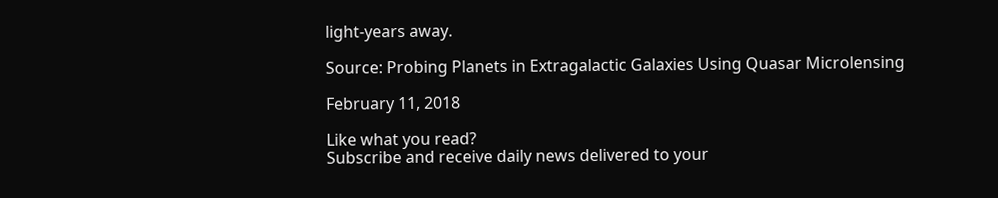light-years away.

Source: Probing Planets in Extragalactic Galaxies Using Quasar Microlensing

February 11, 2018

Like what you read?
Subscribe and receive daily news delivered to your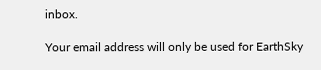inbox.

Your email address will only be used for EarthSky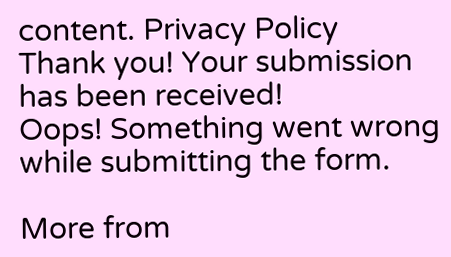content. Privacy Policy
Thank you! Your submission has been received!
Oops! Something went wrong while submitting the form.

More from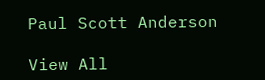Paul Scott Anderson

View All